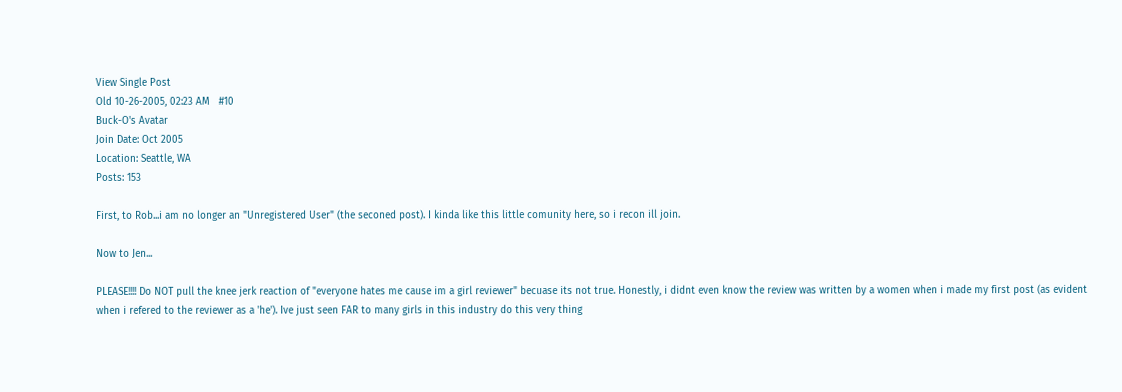View Single Post
Old 10-26-2005, 02:23 AM   #10
Buck-O's Avatar
Join Date: Oct 2005
Location: Seattle, WA
Posts: 153

First, to Rob...i am no longer an "Unregistered User" (the seconed post). I kinda like this little comunity here, so i recon ill join.

Now to Jen...

PLEASE!!!! Do NOT pull the knee jerk reaction of "everyone hates me cause im a girl reviewer" becuase its not true. Honestly, i didnt even know the review was written by a women when i made my first post (as evident when i refered to the reviewer as a 'he'). Ive just seen FAR to many girls in this industry do this very thing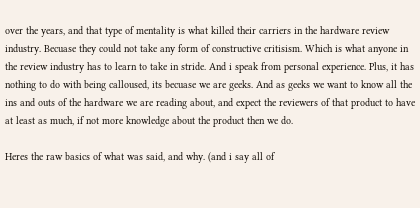over the years, and that type of mentality is what killed their carriers in the hardware review industry. Becuase they could not take any form of constructive critisism. Which is what anyone in the review industry has to learn to take in stride. And i speak from personal experience. Plus, it has nothing to do with being calloused, its becuase we are geeks. And as geeks we want to know all the ins and outs of the hardware we are reading about, and expect the reviewers of that product to have at least as much, if not more knowledge about the product then we do.

Heres the raw basics of what was said, and why. (and i say all of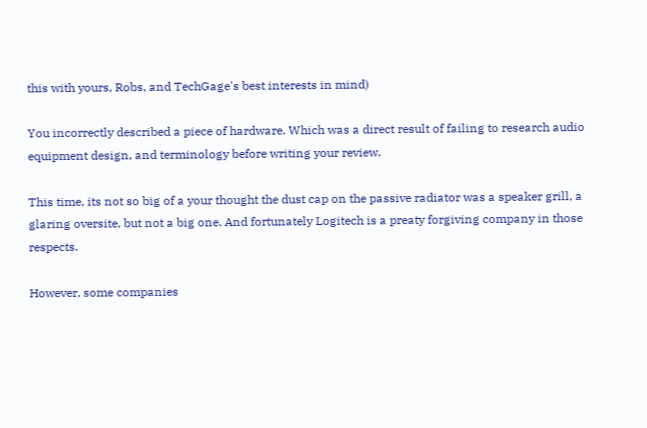this with yours, Robs, and TechGage's best interests in mind)

You incorrectly described a piece of hardware. Which was a direct result of failing to research audio equipment design, and terminology before writing your review.

This time, its not so big of a your thought the dust cap on the passive radiator was a speaker grill, a glaring oversite, but not a big one. And fortunately Logitech is a preaty forgiving company in those respects.

However, some companies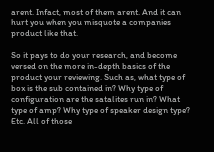arent. Infact, most of them arent. And it can hurt you when you misquote a companies product like that.

So it pays to do your research, and become versed on the more in-depth basics of the product your reviewing. Such as, what type of box is the sub contained in? Why type of configuration are the satalites run in? What type of amp? Why type of speaker design type? Etc. All of those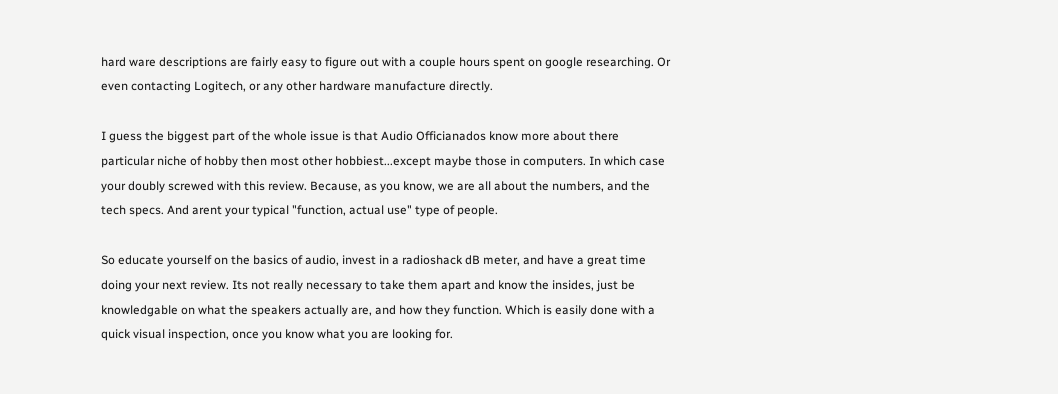hard ware descriptions are fairly easy to figure out with a couple hours spent on google researching. Or even contacting Logitech, or any other hardware manufacture directly.

I guess the biggest part of the whole issue is that Audio Officianados know more about there particular niche of hobby then most other hobbiest...except maybe those in computers. In which case your doubly screwed with this review. Because, as you know, we are all about the numbers, and the tech specs. And arent your typical "function, actual use" type of people.

So educate yourself on the basics of audio, invest in a radioshack dB meter, and have a great time doing your next review. Its not really necessary to take them apart and know the insides, just be knowledgable on what the speakers actually are, and how they function. Which is easily done with a quick visual inspection, once you know what you are looking for.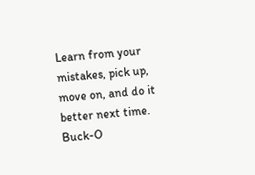Learn from your mistakes, pick up, move on, and do it better next time.
Buck-O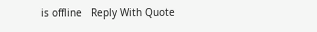is offline   Reply With Quote